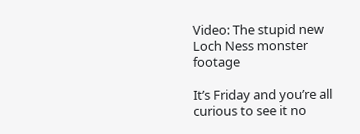Video: The stupid new Loch Ness monster footage

It’s Friday and you’re all curious to see it no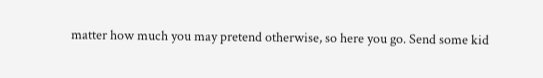matter how much you may pretend otherwise, so here you go. Send some kid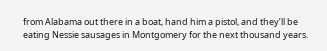from Alabama out there in a boat, hand him a pistol, and they’ll be eating Nessie sausages in Montgomery for the next thousand years.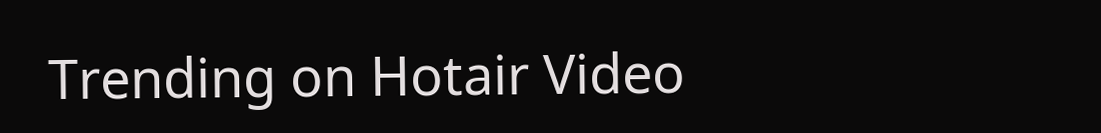Trending on Hotair Video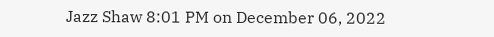Jazz Shaw 8:01 PM on December 06, 2022